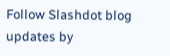Follow Slashdot blog updates by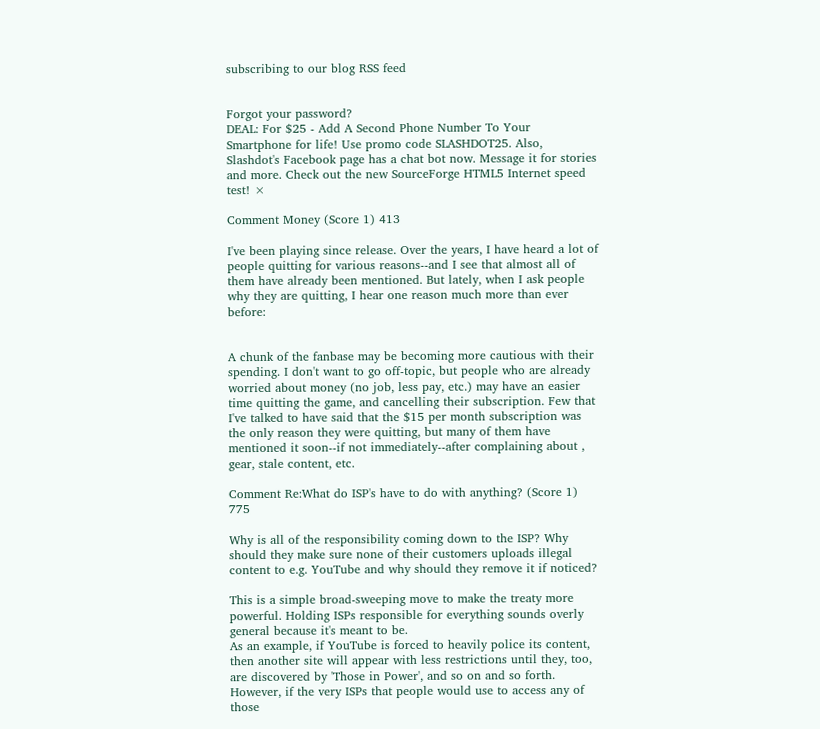subscribing to our blog RSS feed


Forgot your password?
DEAL: For $25 - Add A Second Phone Number To Your Smartphone for life! Use promo code SLASHDOT25. Also, Slashdot's Facebook page has a chat bot now. Message it for stories and more. Check out the new SourceForge HTML5 Internet speed test! ×

Comment Money (Score 1) 413

I've been playing since release. Over the years, I have heard a lot of people quitting for various reasons--and I see that almost all of them have already been mentioned. But lately, when I ask people why they are quitting, I hear one reason much more than ever before:


A chunk of the fanbase may be becoming more cautious with their spending. I don't want to go off-topic, but people who are already worried about money (no job, less pay, etc.) may have an easier time quitting the game, and cancelling their subscription. Few that I've talked to have said that the $15 per month subscription was the only reason they were quitting, but many of them have mentioned it soon--if not immediately--after complaining about , gear, stale content, etc.

Comment Re:What do ISP's have to do with anything? (Score 1) 775

Why is all of the responsibility coming down to the ISP? Why should they make sure none of their customers uploads illegal content to e.g. YouTube and why should they remove it if noticed?

This is a simple broad-sweeping move to make the treaty more powerful. Holding ISPs responsible for everything sounds overly general because it's meant to be.
As an example, if YouTube is forced to heavily police its content, then another site will appear with less restrictions until they, too, are discovered by 'Those in Power', and so on and so forth. However, if the very ISPs that people would use to access any of those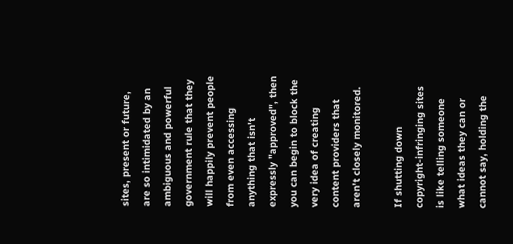sites, present or future, are so intimidated by an ambiguous and powerful government rule that they will happily prevent people from even accessing anything that isn't expressly "approved", then you can begin to block the very idea of creating content providers that aren't closely monitored.

If shutting down copyright-infringing sites is like telling someone what ideas they can or cannot say, holding the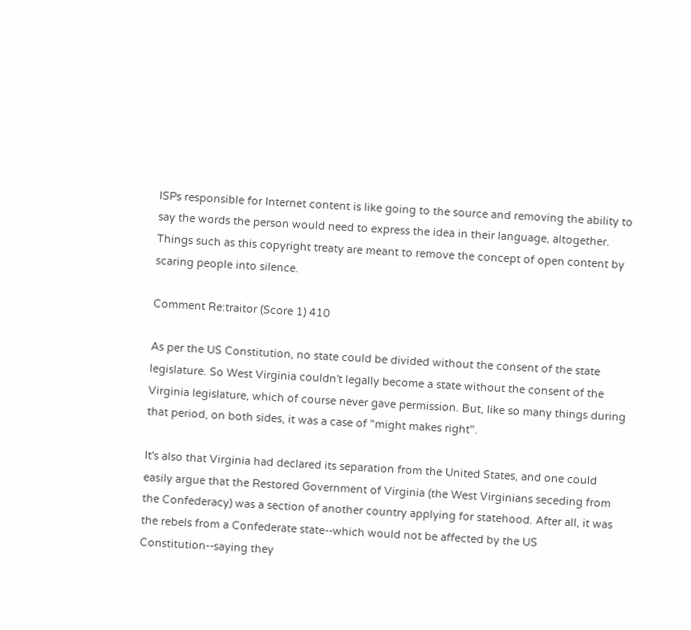ISPs responsible for Internet content is like going to the source and removing the ability to say the words the person would need to express the idea in their language, altogether. Things such as this copyright treaty are meant to remove the concept of open content by scaring people into silence.

Comment Re:traitor (Score 1) 410

As per the US Constitution, no state could be divided without the consent of the state legislature. So West Virginia couldn't legally become a state without the consent of the Virginia legislature, which of course never gave permission. But, like so many things during that period, on both sides, it was a case of "might makes right".

It's also that Virginia had declared its separation from the United States, and one could easily argue that the Restored Government of Virginia (the West Virginians seceding from the Confederacy) was a section of another country applying for statehood. After all, it was the rebels from a Confederate state--which would not be affected by the US Constitution--saying they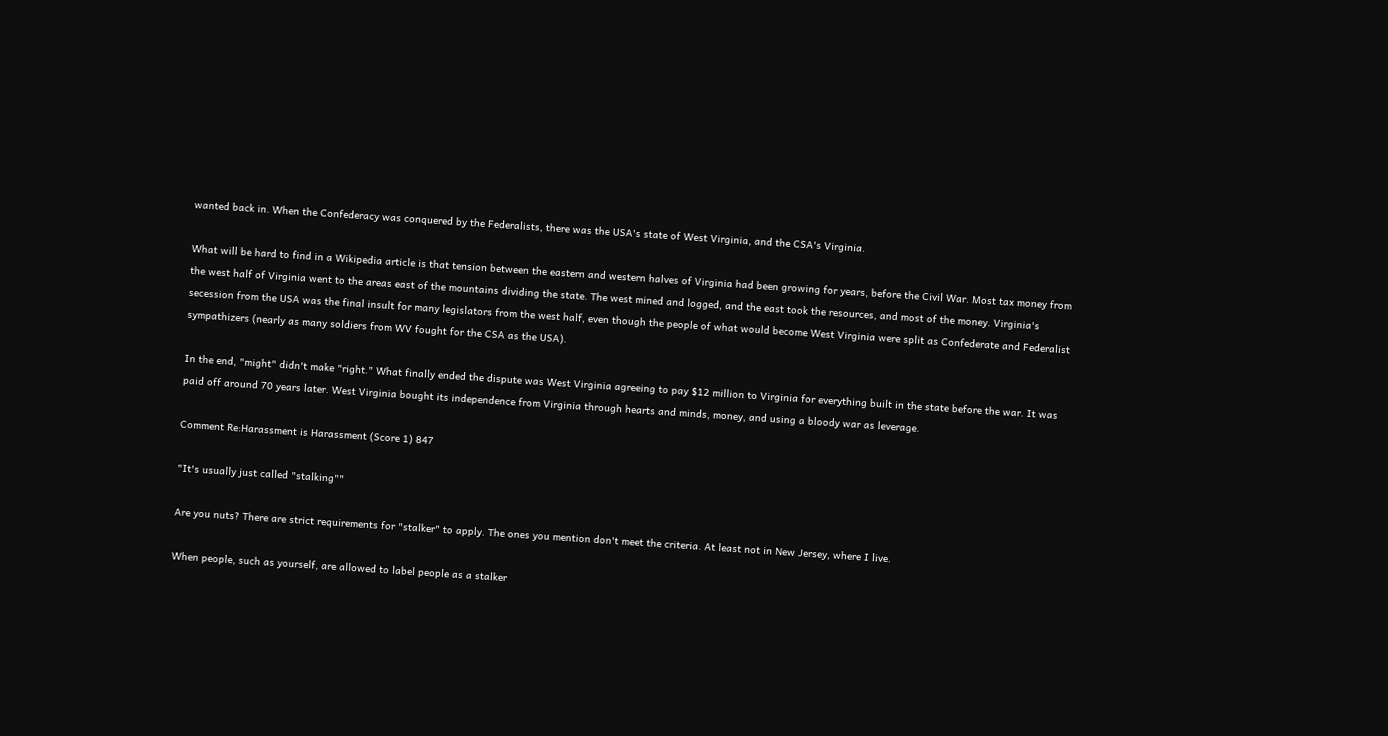wanted back in. When the Confederacy was conquered by the Federalists, there was the USA's state of West Virginia, and the CSA's Virginia.

What will be hard to find in a Wikipedia article is that tension between the eastern and western halves of Virginia had been growing for years, before the Civil War. Most tax money from the west half of Virginia went to the areas east of the mountains dividing the state. The west mined and logged, and the east took the resources, and most of the money. Virginia's secession from the USA was the final insult for many legislators from the west half, even though the people of what would become West Virginia were split as Confederate and Federalist sympathizers (nearly as many soldiers from WV fought for the CSA as the USA).

In the end, "might" didn't make "right." What finally ended the dispute was West Virginia agreeing to pay $12 million to Virginia for everything built in the state before the war. It was paid off around 70 years later. West Virginia bought its independence from Virginia through hearts and minds, money, and using a bloody war as leverage.

Comment Re:Harassment is Harassment (Score 1) 847

"It's usually just called "stalking""

Are you nuts? There are strict requirements for "stalker" to apply. The ones you mention don't meet the criteria. At least not in New Jersey, where I live.

When people, such as yourself, are allowed to label people as a stalker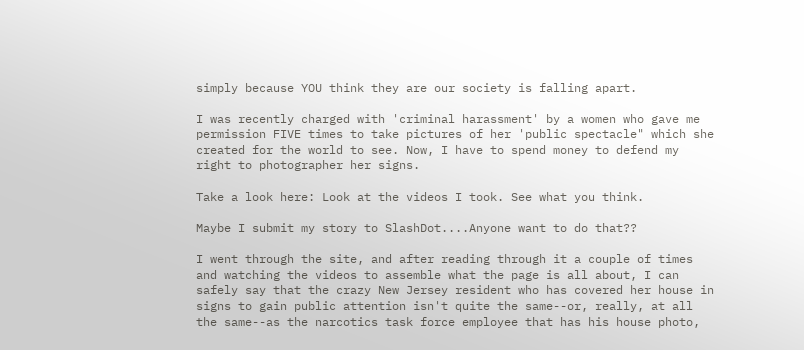simply because YOU think they are our society is falling apart.

I was recently charged with 'criminal harassment' by a women who gave me permission FIVE times to take pictures of her 'public spectacle" which she created for the world to see. Now, I have to spend money to defend my right to photographer her signs.

Take a look here: Look at the videos I took. See what you think.

Maybe I submit my story to SlashDot....Anyone want to do that??

I went through the site, and after reading through it a couple of times and watching the videos to assemble what the page is all about, I can safely say that the crazy New Jersey resident who has covered her house in signs to gain public attention isn't quite the same--or, really, at all the same--as the narcotics task force employee that has his house photo,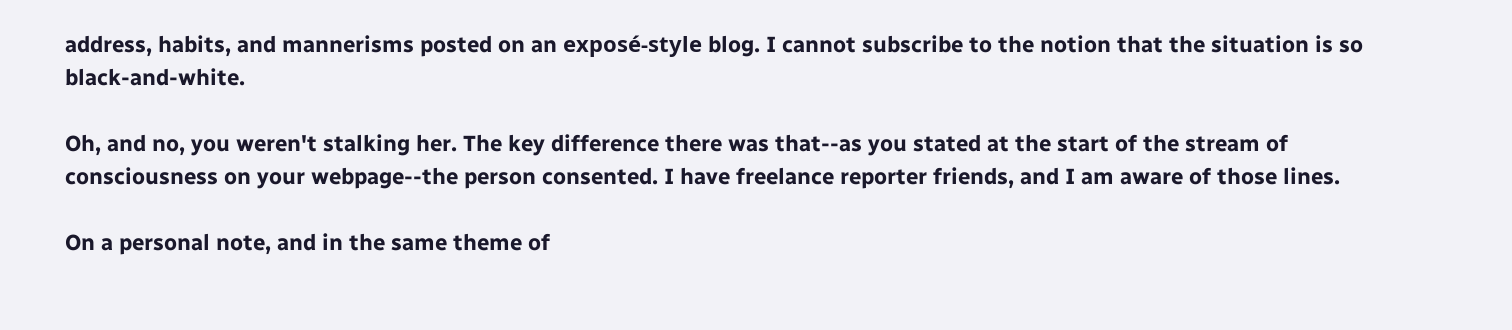address, habits, and mannerisms posted on an exposé-style blog. I cannot subscribe to the notion that the situation is so black-and-white.

Oh, and no, you weren't stalking her. The key difference there was that--as you stated at the start of the stream of consciousness on your webpage--the person consented. I have freelance reporter friends, and I am aware of those lines.

On a personal note, and in the same theme of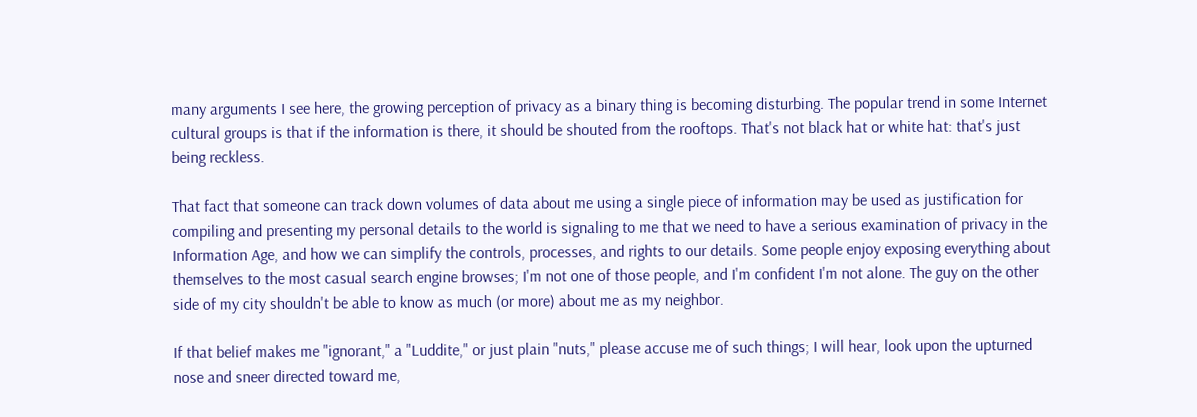many arguments I see here, the growing perception of privacy as a binary thing is becoming disturbing. The popular trend in some Internet cultural groups is that if the information is there, it should be shouted from the rooftops. That's not black hat or white hat: that's just being reckless.

That fact that someone can track down volumes of data about me using a single piece of information may be used as justification for compiling and presenting my personal details to the world is signaling to me that we need to have a serious examination of privacy in the Information Age, and how we can simplify the controls, processes, and rights to our details. Some people enjoy exposing everything about themselves to the most casual search engine browses; I'm not one of those people, and I'm confident I'm not alone. The guy on the other side of my city shouldn't be able to know as much (or more) about me as my neighbor.

If that belief makes me "ignorant," a "Luddite," or just plain "nuts," please accuse me of such things; I will hear, look upon the upturned nose and sneer directed toward me,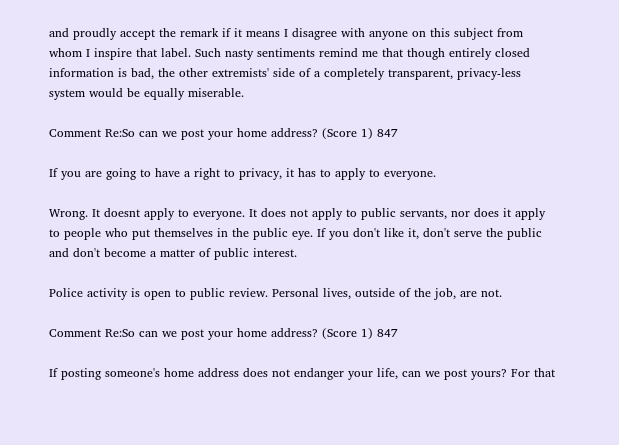and proudly accept the remark if it means I disagree with anyone on this subject from whom I inspire that label. Such nasty sentiments remind me that though entirely closed information is bad, the other extremists' side of a completely transparent, privacy-less system would be equally miserable.

Comment Re:So can we post your home address? (Score 1) 847

If you are going to have a right to privacy, it has to apply to everyone.

Wrong. It doesnt apply to everyone. It does not apply to public servants, nor does it apply to people who put themselves in the public eye. If you don't like it, don't serve the public and don't become a matter of public interest.

Police activity is open to public review. Personal lives, outside of the job, are not.

Comment Re:So can we post your home address? (Score 1) 847

If posting someone's home address does not endanger your life, can we post yours? For that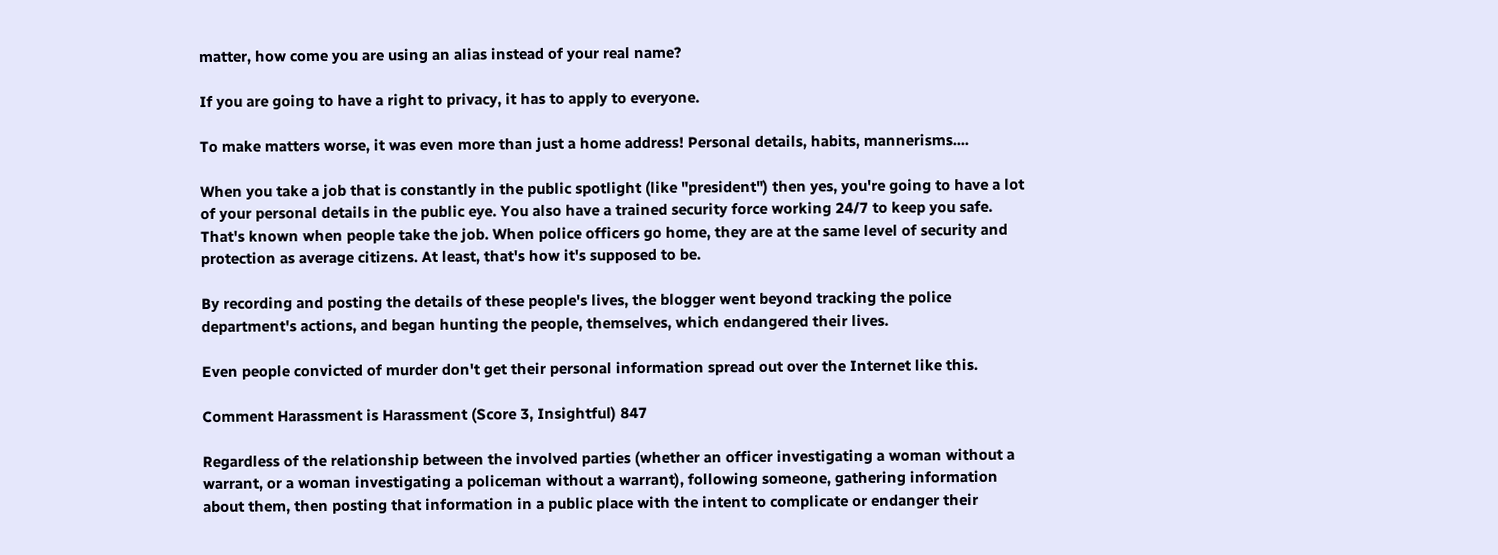matter, how come you are using an alias instead of your real name?

If you are going to have a right to privacy, it has to apply to everyone.

To make matters worse, it was even more than just a home address! Personal details, habits, mannerisms....

When you take a job that is constantly in the public spotlight (like "president") then yes, you're going to have a lot of your personal details in the public eye. You also have a trained security force working 24/7 to keep you safe. That's known when people take the job. When police officers go home, they are at the same level of security and protection as average citizens. At least, that's how it's supposed to be.

By recording and posting the details of these people's lives, the blogger went beyond tracking the police department's actions, and began hunting the people, themselves, which endangered their lives.

Even people convicted of murder don't get their personal information spread out over the Internet like this.

Comment Harassment is Harassment (Score 3, Insightful) 847

Regardless of the relationship between the involved parties (whether an officer investigating a woman without a warrant, or a woman investigating a policeman without a warrant), following someone, gathering information about them, then posting that information in a public place with the intent to complicate or endanger their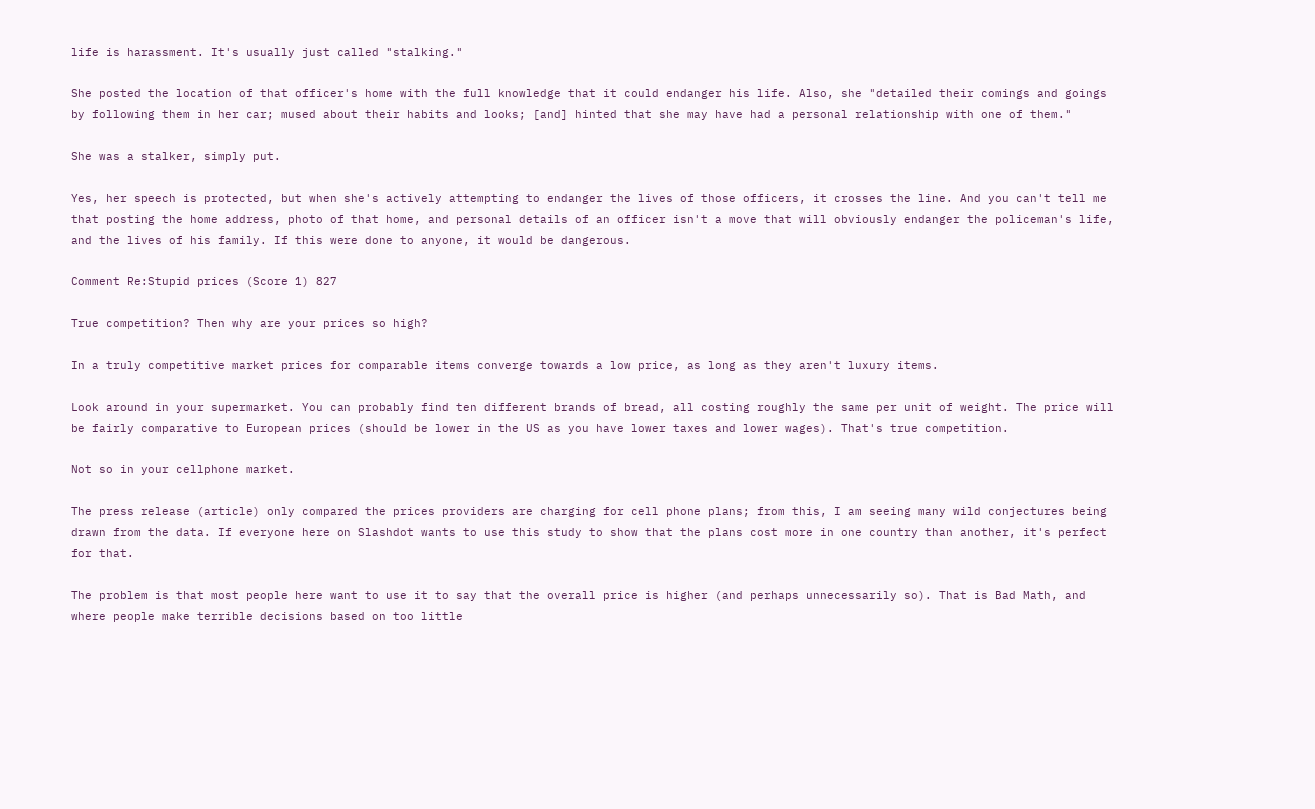life is harassment. It's usually just called "stalking."

She posted the location of that officer's home with the full knowledge that it could endanger his life. Also, she "detailed their comings and goings by following them in her car; mused about their habits and looks; [and] hinted that she may have had a personal relationship with one of them."

She was a stalker, simply put.

Yes, her speech is protected, but when she's actively attempting to endanger the lives of those officers, it crosses the line. And you can't tell me that posting the home address, photo of that home, and personal details of an officer isn't a move that will obviously endanger the policeman's life, and the lives of his family. If this were done to anyone, it would be dangerous.

Comment Re:Stupid prices (Score 1) 827

True competition? Then why are your prices so high?

In a truly competitive market prices for comparable items converge towards a low price, as long as they aren't luxury items.

Look around in your supermarket. You can probably find ten different brands of bread, all costing roughly the same per unit of weight. The price will be fairly comparative to European prices (should be lower in the US as you have lower taxes and lower wages). That's true competition.

Not so in your cellphone market.

The press release (article) only compared the prices providers are charging for cell phone plans; from this, I am seeing many wild conjectures being drawn from the data. If everyone here on Slashdot wants to use this study to show that the plans cost more in one country than another, it's perfect for that.

The problem is that most people here want to use it to say that the overall price is higher (and perhaps unnecessarily so). That is Bad Math, and where people make terrible decisions based on too little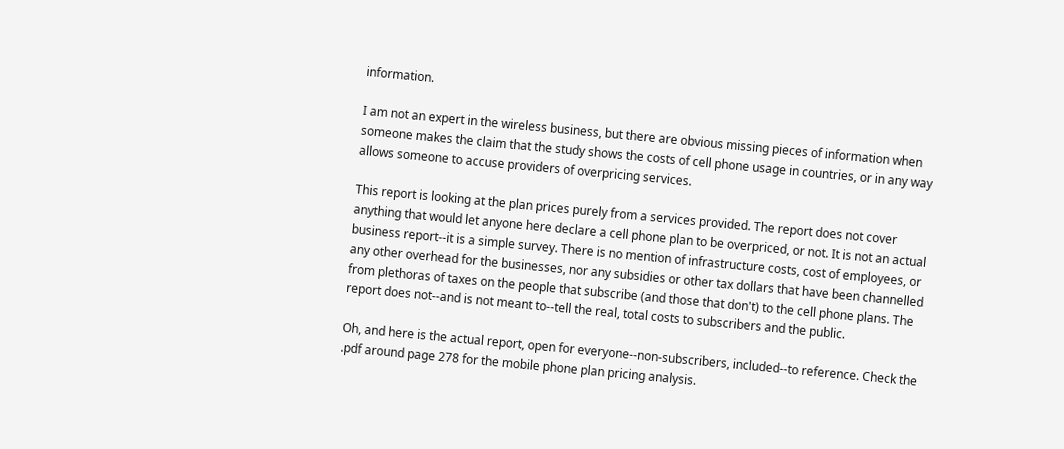information.

I am not an expert in the wireless business, but there are obvious missing pieces of information when someone makes the claim that the study shows the costs of cell phone usage in countries, or in any way allows someone to accuse providers of overpricing services.

This report is looking at the plan prices purely from a services provided. The report does not cover anything that would let anyone here declare a cell phone plan to be overpriced, or not. It is not an actual business report--it is a simple survey. There is no mention of infrastructure costs, cost of employees, or any other overhead for the businesses, nor any subsidies or other tax dollars that have been channelled from plethoras of taxes on the people that subscribe (and those that don't) to the cell phone plans. The report does not--and is not meant to--tell the real, total costs to subscribers and the public.

Oh, and here is the actual report, open for everyone--non-subscribers, included--to reference. Check the .pdf around page 278 for the mobile phone plan pricing analysis.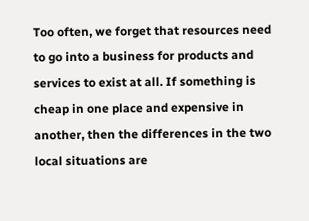Too often, we forget that resources need to go into a business for products and services to exist at all. If something is cheap in one place and expensive in another, then the differences in the two local situations are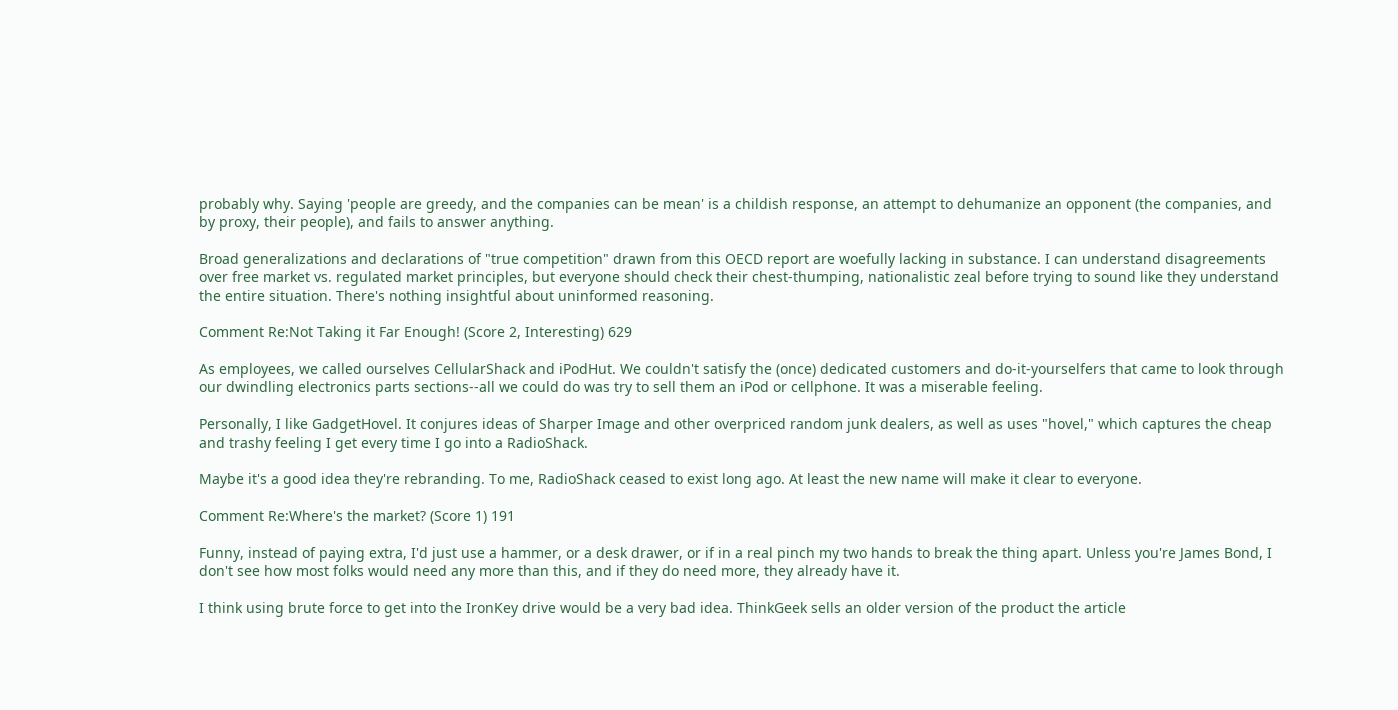probably why. Saying 'people are greedy, and the companies can be mean' is a childish response, an attempt to dehumanize an opponent (the companies, and by proxy, their people), and fails to answer anything.

Broad generalizations and declarations of "true competition" drawn from this OECD report are woefully lacking in substance. I can understand disagreements over free market vs. regulated market principles, but everyone should check their chest-thumping, nationalistic zeal before trying to sound like they understand the entire situation. There's nothing insightful about uninformed reasoning.

Comment Re:Not Taking it Far Enough! (Score 2, Interesting) 629

As employees, we called ourselves CellularShack and iPodHut. We couldn't satisfy the (once) dedicated customers and do-it-yourselfers that came to look through our dwindling electronics parts sections--all we could do was try to sell them an iPod or cellphone. It was a miserable feeling.

Personally, I like GadgetHovel. It conjures ideas of Sharper Image and other overpriced random junk dealers, as well as uses "hovel," which captures the cheap and trashy feeling I get every time I go into a RadioShack.

Maybe it's a good idea they're rebranding. To me, RadioShack ceased to exist long ago. At least the new name will make it clear to everyone.

Comment Re:Where's the market? (Score 1) 191

Funny, instead of paying extra, I'd just use a hammer, or a desk drawer, or if in a real pinch my two hands to break the thing apart. Unless you're James Bond, I don't see how most folks would need any more than this, and if they do need more, they already have it.

I think using brute force to get into the IronKey drive would be a very bad idea. ThinkGeek sells an older version of the product the article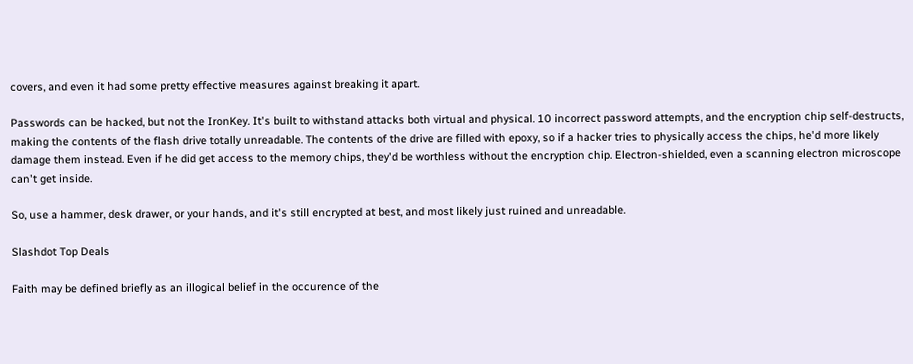covers, and even it had some pretty effective measures against breaking it apart.

Passwords can be hacked, but not the IronKey. It's built to withstand attacks both virtual and physical. 10 incorrect password attempts, and the encryption chip self-destructs, making the contents of the flash drive totally unreadable. The contents of the drive are filled with epoxy, so if a hacker tries to physically access the chips, he'd more likely damage them instead. Even if he did get access to the memory chips, they'd be worthless without the encryption chip. Electron-shielded, even a scanning electron microscope can't get inside.

So, use a hammer, desk drawer, or your hands, and it's still encrypted at best, and most likely just ruined and unreadable.

Slashdot Top Deals

Faith may be defined briefly as an illogical belief in the occurence of the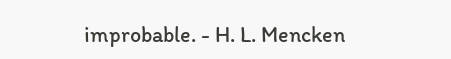improbable. - H. L. Mencken